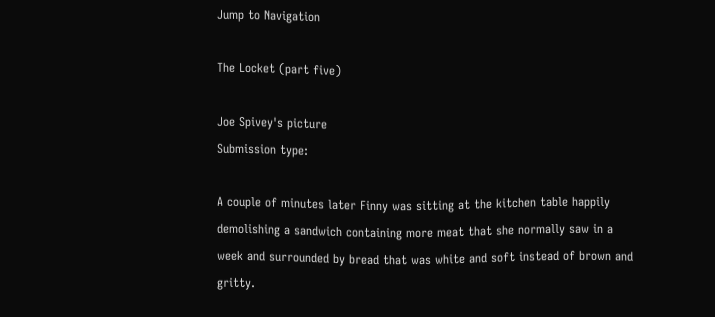Jump to Navigation

The Locket (part five)

Joe Spivey's picture
Submission type:

A couple of minutes later Finny was sitting at the kitchen table happily demolishing a sandwich containing more meat that she normally saw in a week and surrounded by bread that was white and soft instead of brown and gritty.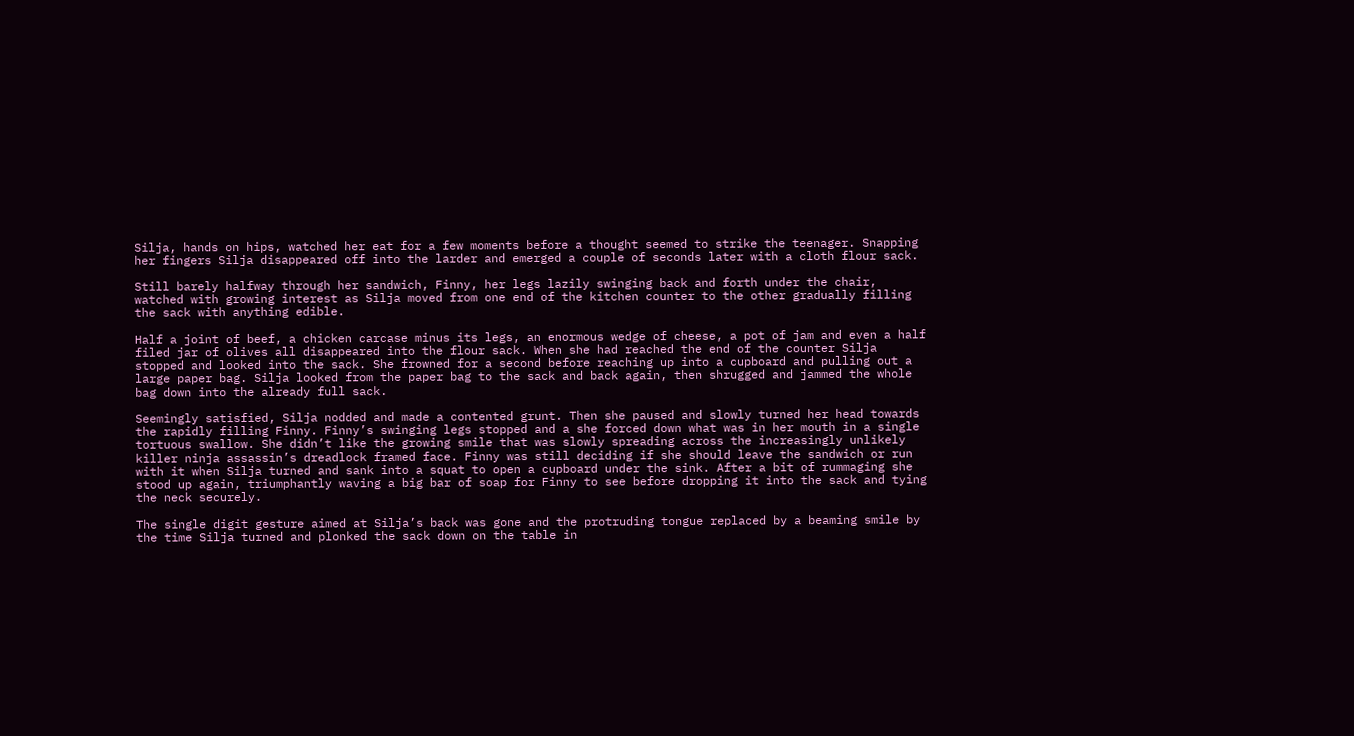Silja, hands on hips, watched her eat for a few moments before a thought seemed to strike the teenager. Snapping her fingers Silja disappeared off into the larder and emerged a couple of seconds later with a cloth flour sack.

Still barely halfway through her sandwich, Finny, her legs lazily swinging back and forth under the chair, watched with growing interest as Silja moved from one end of the kitchen counter to the other gradually filling the sack with anything edible.

Half a joint of beef, a chicken carcase minus its legs, an enormous wedge of cheese, a pot of jam and even a half filed jar of olives all disappeared into the flour sack. When she had reached the end of the counter Silja stopped and looked into the sack. She frowned for a second before reaching up into a cupboard and pulling out a large paper bag. Silja looked from the paper bag to the sack and back again, then shrugged and jammed the whole bag down into the already full sack.

Seemingly satisfied, Silja nodded and made a contented grunt. Then she paused and slowly turned her head towards the rapidly filling Finny. Finny’s swinging legs stopped and a she forced down what was in her mouth in a single tortuous swallow. She didn’t like the growing smile that was slowly spreading across the increasingly unlikely killer ninja assassin’s dreadlock framed face. Finny was still deciding if she should leave the sandwich or run with it when Silja turned and sank into a squat to open a cupboard under the sink. After a bit of rummaging she stood up again, triumphantly waving a big bar of soap for Finny to see before dropping it into the sack and tying the neck securely.

The single digit gesture aimed at Silja’s back was gone and the protruding tongue replaced by a beaming smile by the time Silja turned and plonked the sack down on the table in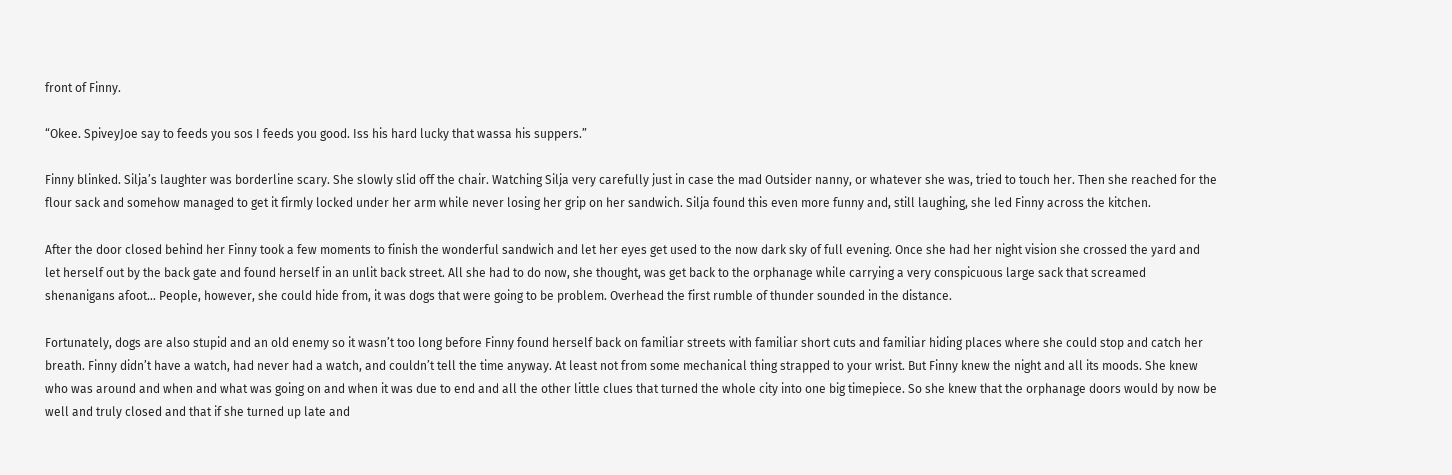front of Finny.

“Okee. SpiveyJoe say to feeds you sos I feeds you good. Iss his hard lucky that wassa his suppers.”

Finny blinked. Silja’s laughter was borderline scary. She slowly slid off the chair. Watching Silja very carefully just in case the mad Outsider nanny, or whatever she was, tried to touch her. Then she reached for the flour sack and somehow managed to get it firmly locked under her arm while never losing her grip on her sandwich. Silja found this even more funny and, still laughing, she led Finny across the kitchen.

After the door closed behind her Finny took a few moments to finish the wonderful sandwich and let her eyes get used to the now dark sky of full evening. Once she had her night vision she crossed the yard and let herself out by the back gate and found herself in an unlit back street. All she had to do now, she thought, was get back to the orphanage while carrying a very conspicuous large sack that screamed shenanigans afoot... People, however, she could hide from, it was dogs that were going to be problem. Overhead the first rumble of thunder sounded in the distance.

Fortunately, dogs are also stupid and an old enemy so it wasn’t too long before Finny found herself back on familiar streets with familiar short cuts and familiar hiding places where she could stop and catch her breath. Finny didn’t have a watch, had never had a watch, and couldn’t tell the time anyway. At least not from some mechanical thing strapped to your wrist. But Finny knew the night and all its moods. She knew who was around and when and what was going on and when it was due to end and all the other little clues that turned the whole city into one big timepiece. So she knew that the orphanage doors would by now be well and truly closed and that if she turned up late and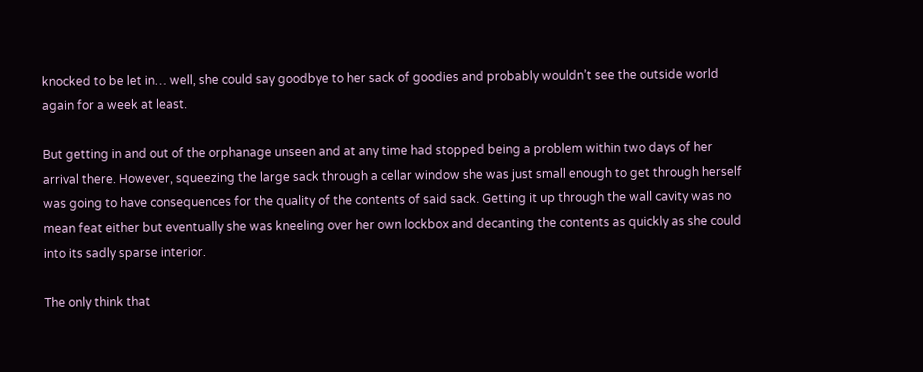knocked to be let in… well, she could say goodbye to her sack of goodies and probably wouldn’t see the outside world again for a week at least.

But getting in and out of the orphanage unseen and at any time had stopped being a problem within two days of her arrival there. However, squeezing the large sack through a cellar window she was just small enough to get through herself was going to have consequences for the quality of the contents of said sack. Getting it up through the wall cavity was no mean feat either but eventually she was kneeling over her own lockbox and decanting the contents as quickly as she could into its sadly sparse interior.

The only think that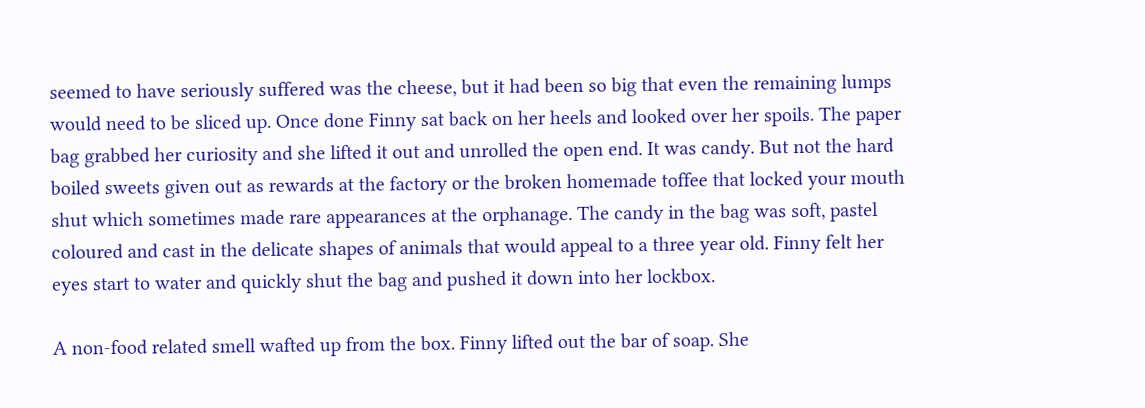seemed to have seriously suffered was the cheese, but it had been so big that even the remaining lumps would need to be sliced up. Once done Finny sat back on her heels and looked over her spoils. The paper bag grabbed her curiosity and she lifted it out and unrolled the open end. It was candy. But not the hard boiled sweets given out as rewards at the factory or the broken homemade toffee that locked your mouth shut which sometimes made rare appearances at the orphanage. The candy in the bag was soft, pastel coloured and cast in the delicate shapes of animals that would appeal to a three year old. Finny felt her eyes start to water and quickly shut the bag and pushed it down into her lockbox.

A non-food related smell wafted up from the box. Finny lifted out the bar of soap. She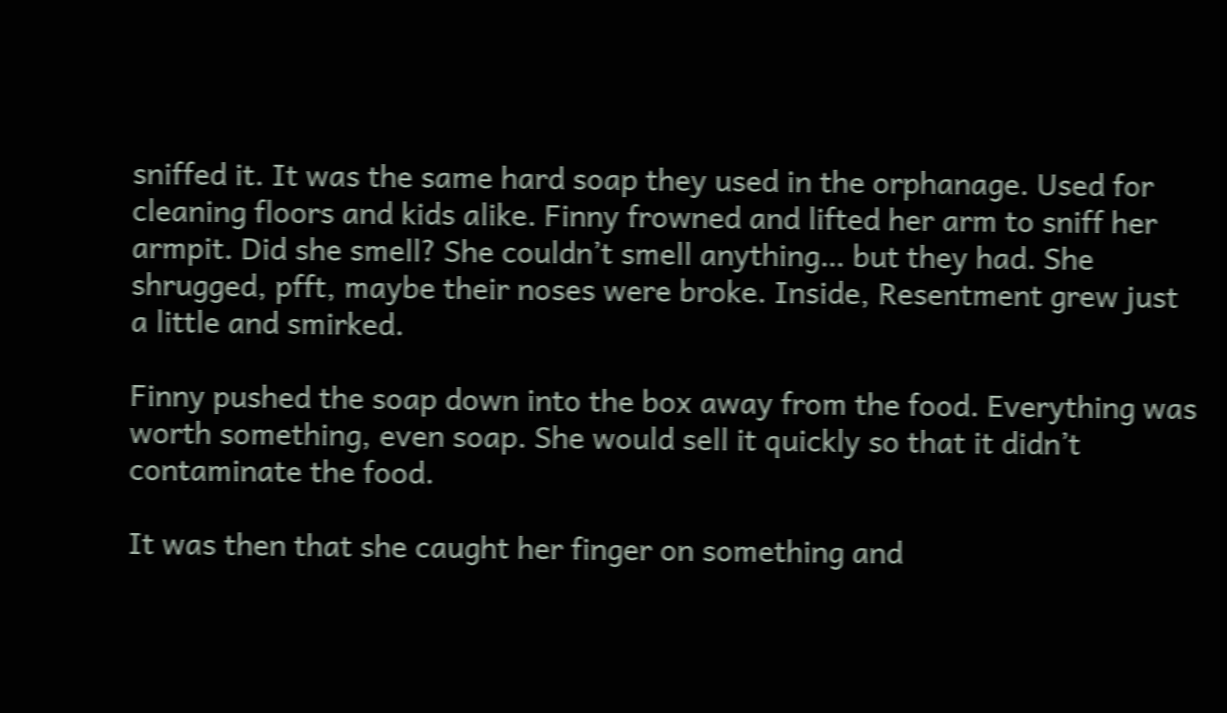sniffed it. It was the same hard soap they used in the orphanage. Used for cleaning floors and kids alike. Finny frowned and lifted her arm to sniff her armpit. Did she smell? She couldn’t smell anything… but they had. She shrugged, pfft, maybe their noses were broke. Inside, Resentment grew just a little and smirked.

Finny pushed the soap down into the box away from the food. Everything was worth something, even soap. She would sell it quickly so that it didn’t contaminate the food.

It was then that she caught her finger on something and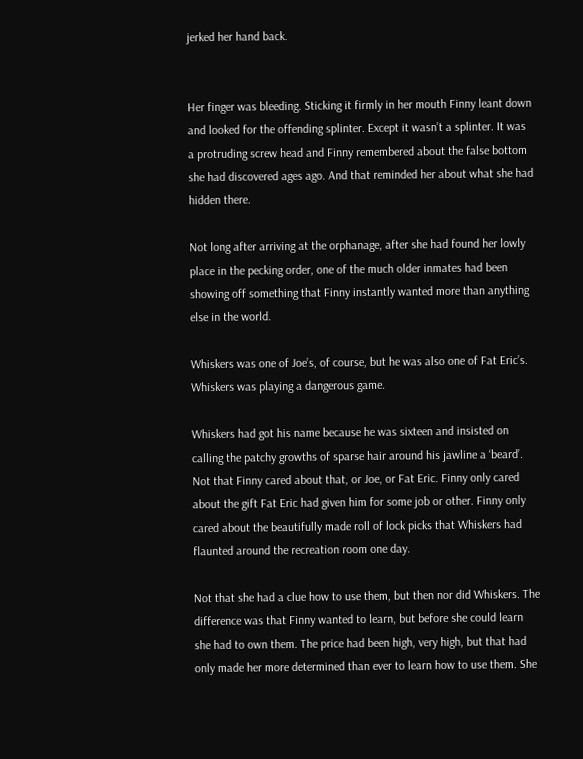jerked her hand back.


Her finger was bleeding. Sticking it firmly in her mouth Finny leant down and looked for the offending splinter. Except it wasn’t a splinter. It was a protruding screw head and Finny remembered about the false bottom she had discovered ages ago. And that reminded her about what she had hidden there.

Not long after arriving at the orphanage, after she had found her lowly place in the pecking order, one of the much older inmates had been showing off something that Finny instantly wanted more than anything else in the world.

Whiskers was one of Joe’s, of course, but he was also one of Fat Eric’s. Whiskers was playing a dangerous game.

Whiskers had got his name because he was sixteen and insisted on calling the patchy growths of sparse hair around his jawline a ‘beard’. Not that Finny cared about that, or Joe, or Fat Eric. Finny only cared about the gift Fat Eric had given him for some job or other. Finny only cared about the beautifully made roll of lock picks that Whiskers had flaunted around the recreation room one day.

Not that she had a clue how to use them, but then nor did Whiskers. The difference was that Finny wanted to learn, but before she could learn she had to own them. The price had been high, very high, but that had only made her more determined than ever to learn how to use them. She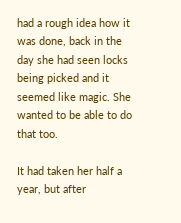had a rough idea how it was done, back in the day she had seen locks being picked and it seemed like magic. She wanted to be able to do that too.

It had taken her half a year, but after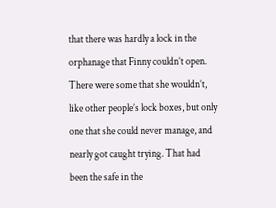that there was hardly a lock in the orphanage that Finny couldn’t open. There were some that she wouldn’t, like other people’s lock boxes, but only one that she could never manage, and nearly got caught trying. That had been the safe in the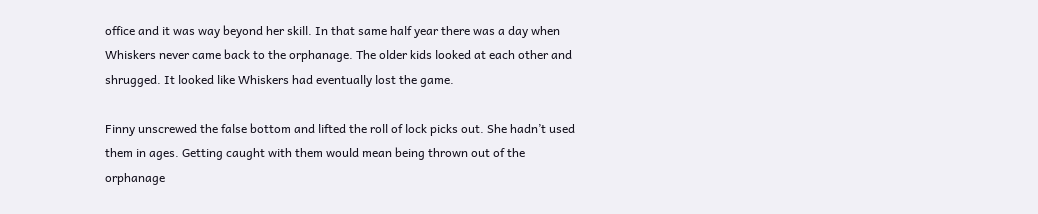office and it was way beyond her skill. In that same half year there was a day when Whiskers never came back to the orphanage. The older kids looked at each other and shrugged. It looked like Whiskers had eventually lost the game.

Finny unscrewed the false bottom and lifted the roll of lock picks out. She hadn’t used them in ages. Getting caught with them would mean being thrown out of the orphanage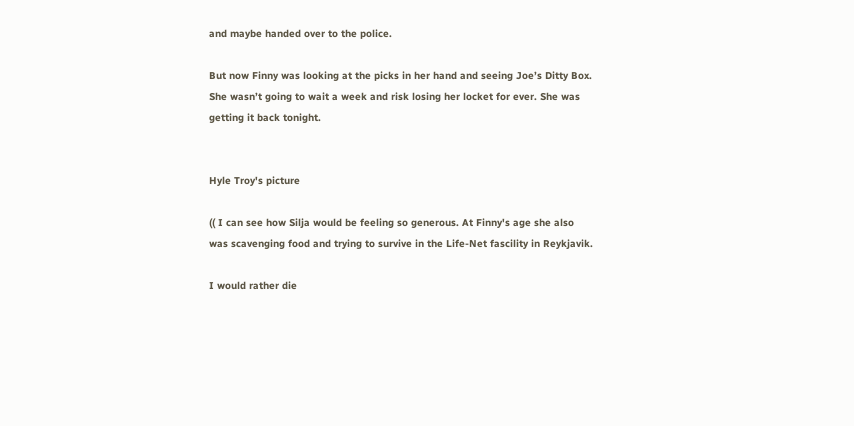and maybe handed over to the police.

But now Finny was looking at the picks in her hand and seeing Joe’s Ditty Box. She wasn’t going to wait a week and risk losing her locket for ever. She was getting it back tonight.


Hyle Troy's picture

(( I can see how Silja would be feeling so generous. At Finny's age she also was scavenging food and trying to survive in the Life-Net fascility in Reykjavik.

I would rather die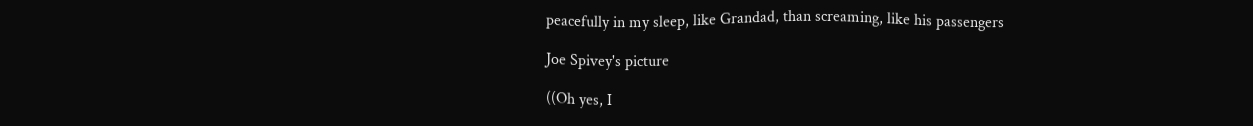peacefully in my sleep, like Grandad, than screaming, like his passengers

Joe Spivey's picture

((Oh yes, I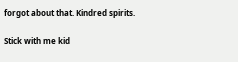forgot about that. Kindred spirits.

Stick with me kid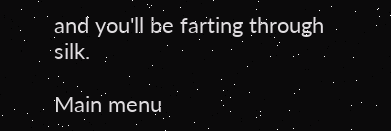and you'll be farting through silk.

Main menu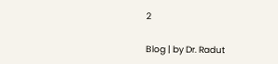2

Blog | by Dr. Radut